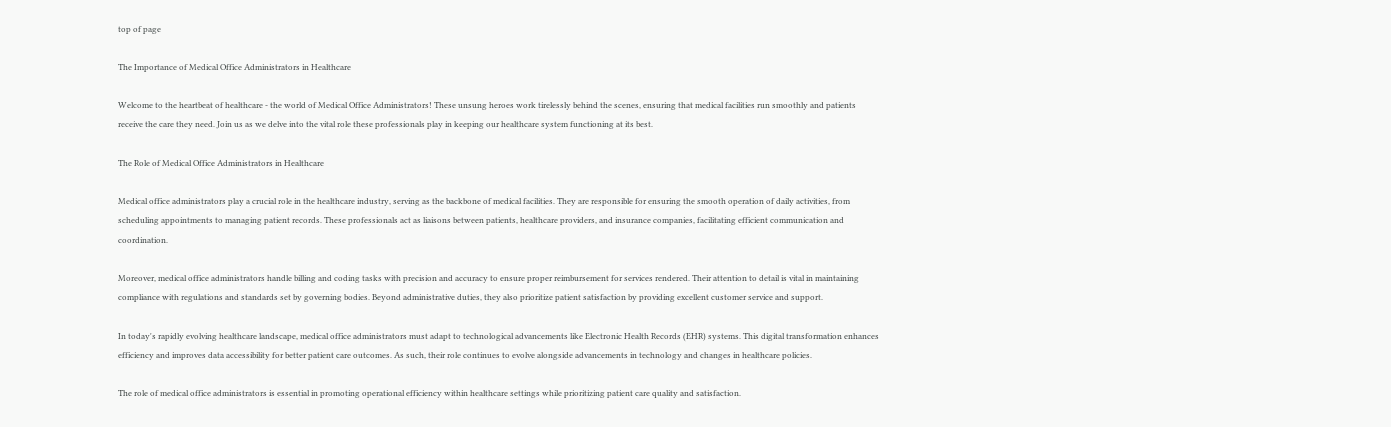top of page

The Importance of Medical Office Administrators in Healthcare

Welcome to the heartbeat of healthcare - the world of Medical Office Administrators! These unsung heroes work tirelessly behind the scenes, ensuring that medical facilities run smoothly and patients receive the care they need. Join us as we delve into the vital role these professionals play in keeping our healthcare system functioning at its best.

The Role of Medical Office Administrators in Healthcare

Medical office administrators play a crucial role in the healthcare industry, serving as the backbone of medical facilities. They are responsible for ensuring the smooth operation of daily activities, from scheduling appointments to managing patient records. These professionals act as liaisons between patients, healthcare providers, and insurance companies, facilitating efficient communication and coordination.

Moreover, medical office administrators handle billing and coding tasks with precision and accuracy to ensure proper reimbursement for services rendered. Their attention to detail is vital in maintaining compliance with regulations and standards set by governing bodies. Beyond administrative duties, they also prioritize patient satisfaction by providing excellent customer service and support.

In today's rapidly evolving healthcare landscape, medical office administrators must adapt to technological advancements like Electronic Health Records (EHR) systems. This digital transformation enhances efficiency and improves data accessibility for better patient care outcomes. As such, their role continues to evolve alongside advancements in technology and changes in healthcare policies.

The role of medical office administrators is essential in promoting operational efficiency within healthcare settings while prioritizing patient care quality and satisfaction.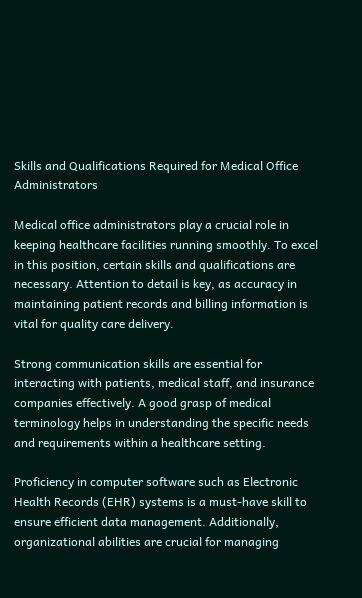Skills and Qualifications Required for Medical Office Administrators

Medical office administrators play a crucial role in keeping healthcare facilities running smoothly. To excel in this position, certain skills and qualifications are necessary. Attention to detail is key, as accuracy in maintaining patient records and billing information is vital for quality care delivery.

Strong communication skills are essential for interacting with patients, medical staff, and insurance companies effectively. A good grasp of medical terminology helps in understanding the specific needs and requirements within a healthcare setting.

Proficiency in computer software such as Electronic Health Records (EHR) systems is a must-have skill to ensure efficient data management. Additionally, organizational abilities are crucial for managing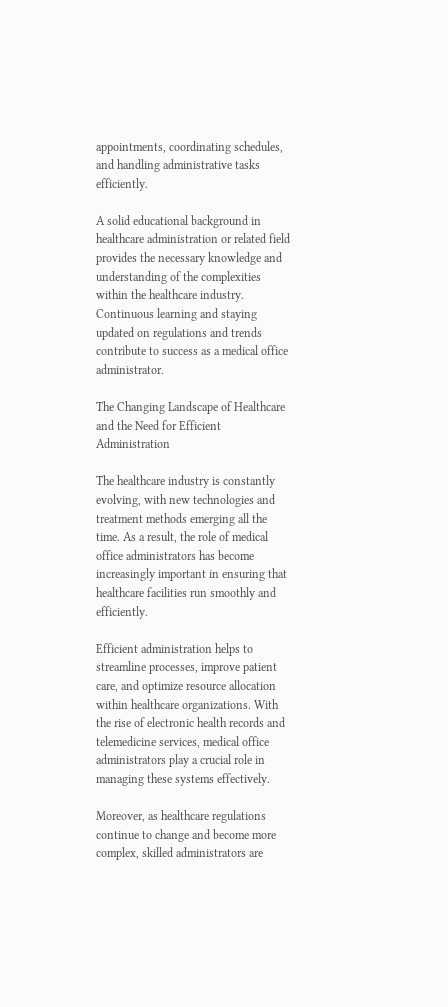appointments, coordinating schedules, and handling administrative tasks efficiently.

A solid educational background in healthcare administration or related field provides the necessary knowledge and understanding of the complexities within the healthcare industry. Continuous learning and staying updated on regulations and trends contribute to success as a medical office administrator.

The Changing Landscape of Healthcare and the Need for Efficient Administration

The healthcare industry is constantly evolving, with new technologies and treatment methods emerging all the time. As a result, the role of medical office administrators has become increasingly important in ensuring that healthcare facilities run smoothly and efficiently.

Efficient administration helps to streamline processes, improve patient care, and optimize resource allocation within healthcare organizations. With the rise of electronic health records and telemedicine services, medical office administrators play a crucial role in managing these systems effectively.

Moreover, as healthcare regulations continue to change and become more complex, skilled administrators are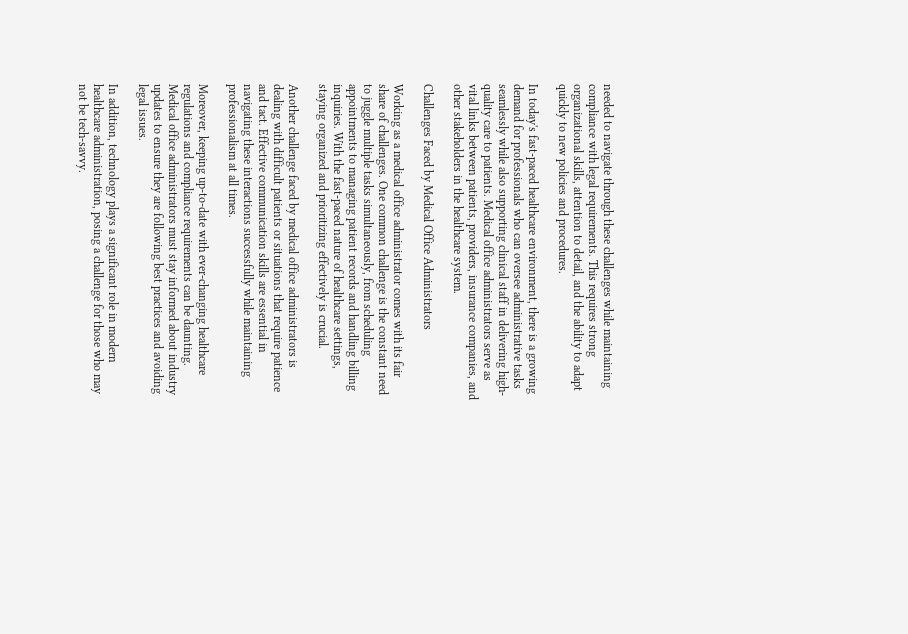needed to navigate through these challenges while maintaining compliance with legal requirements. This requires strong organizational skills, attention to detail, and the ability to adapt quickly to new policies and procedures.

In today's fast-paced healthcare environment, there is a growing demand for professionals who can oversee administrative tasks seamlessly while also supporting clinical staff in delivering high-quality care to patients. Medical office administrators serve as vital links between patients, providers, insurance companies, and other stakeholders in the healthcare system.

Challenges Faced by Medical Office Administrators

Working as a medical office administrator comes with its fair share of challenges. One common challenge is the constant need to juggle multiple tasks simultaneously, from scheduling appointments to managing patient records and handling billing inquiries. With the fast-paced nature of healthcare settings, staying organized and prioritizing effectively is crucial.

Another challenge faced by medical office administrators is dealing with difficult patients or situations that require patience and tact. Effective communication skills are essential in navigating these interactions successfully while maintaining professionalism at all times.

Moreover, keeping up-to-date with ever-changing healthcare regulations and compliance requirements can be daunting. Medical office administrators must stay informed about industry updates to ensure they are following best practices and avoiding legal issues.

In addition, technology plays a significant role in modern healthcare administration, posing a challenge for those who may not be tech-savvy.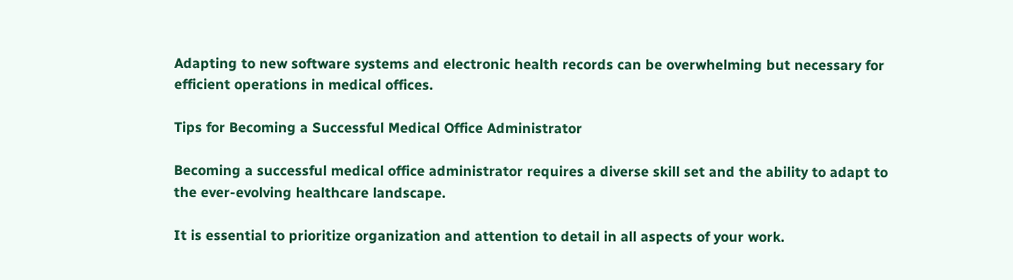Adapting to new software systems and electronic health records can be overwhelming but necessary for efficient operations in medical offices.

Tips for Becoming a Successful Medical Office Administrator

Becoming a successful medical office administrator requires a diverse skill set and the ability to adapt to the ever-evolving healthcare landscape.

It is essential to prioritize organization and attention to detail in all aspects of your work.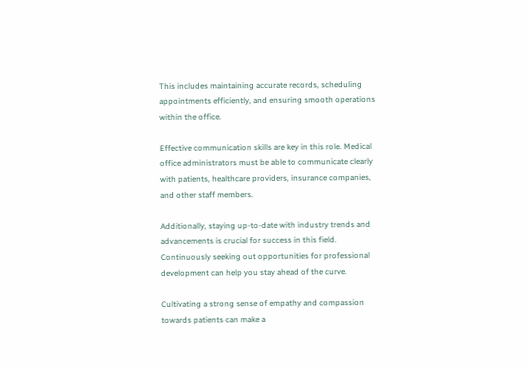This includes maintaining accurate records, scheduling appointments efficiently, and ensuring smooth operations within the office.

Effective communication skills are key in this role. Medical office administrators must be able to communicate clearly with patients, healthcare providers, insurance companies, and other staff members.

Additionally, staying up-to-date with industry trends and advancements is crucial for success in this field. Continuously seeking out opportunities for professional development can help you stay ahead of the curve.

Cultivating a strong sense of empathy and compassion towards patients can make a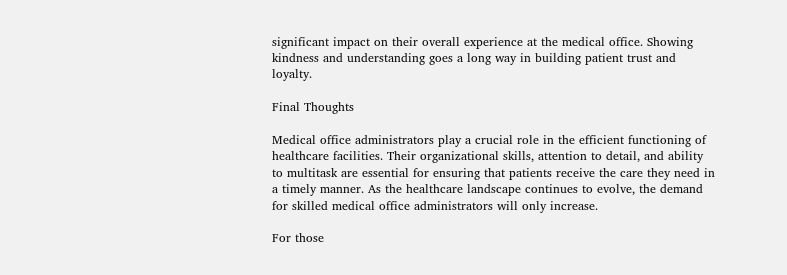significant impact on their overall experience at the medical office. Showing kindness and understanding goes a long way in building patient trust and loyalty.

Final Thoughts

Medical office administrators play a crucial role in the efficient functioning of healthcare facilities. Their organizational skills, attention to detail, and ability to multitask are essential for ensuring that patients receive the care they need in a timely manner. As the healthcare landscape continues to evolve, the demand for skilled medical office administrators will only increase.

For those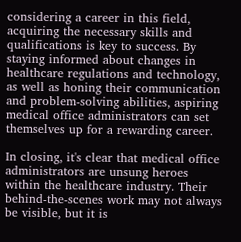considering a career in this field, acquiring the necessary skills and qualifications is key to success. By staying informed about changes in healthcare regulations and technology, as well as honing their communication and problem-solving abilities, aspiring medical office administrators can set themselves up for a rewarding career.

In closing, it's clear that medical office administrators are unsung heroes within the healthcare industry. Their behind-the-scenes work may not always be visible, but it is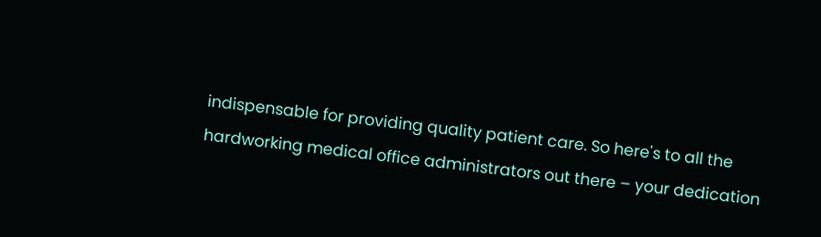indispensable for providing quality patient care. So here's to all the hardworking medical office administrators out there – your dedication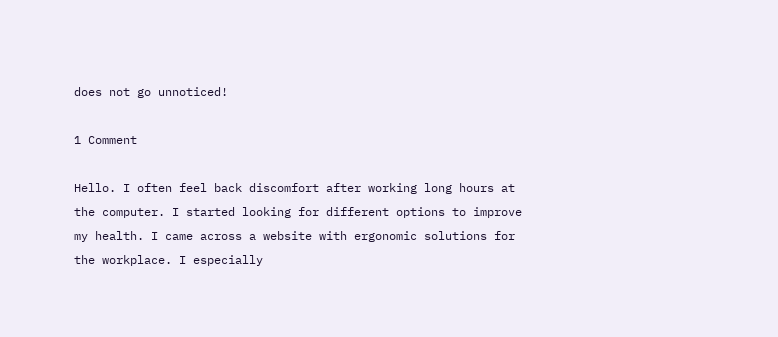does not go unnoticed!

1 Comment

Hello. I often feel back discomfort after working long hours at the computer. I started looking for different options to improve my health. I came across a website with ergonomic solutions for the workplace. I especially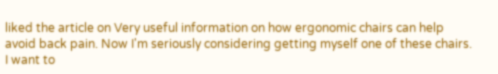liked the article on Very useful information on how ergonomic chairs can help avoid back pain. Now I'm seriously considering getting myself one of these chairs. I want to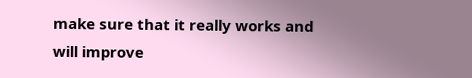make sure that it really works and will improve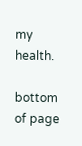my health.

bottom of page